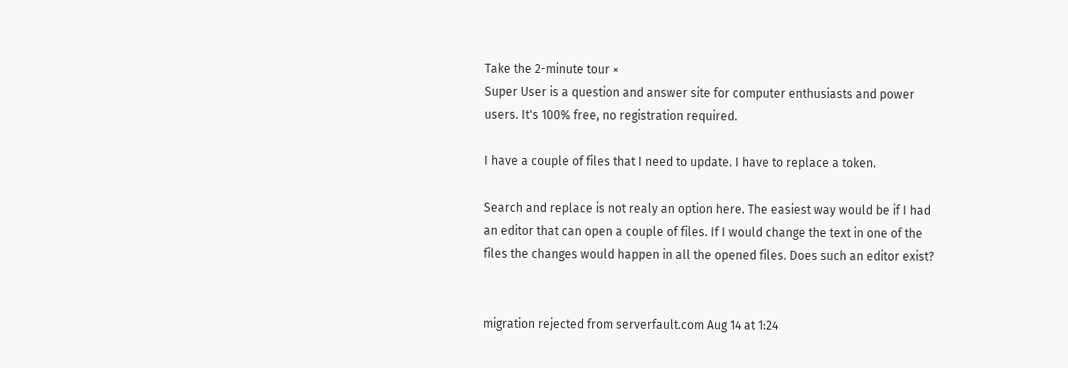Take the 2-minute tour ×
Super User is a question and answer site for computer enthusiasts and power users. It's 100% free, no registration required.

I have a couple of files that I need to update. I have to replace a token.

Search and replace is not realy an option here. The easiest way would be if I had an editor that can open a couple of files. If I would change the text in one of the files the changes would happen in all the opened files. Does such an editor exist?


migration rejected from serverfault.com Aug 14 at 1:24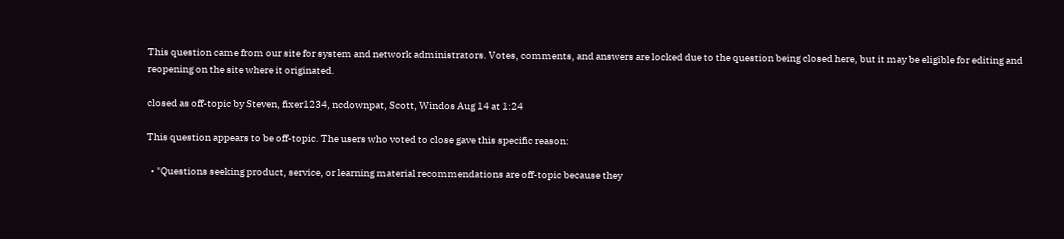This question came from our site for system and network administrators. Votes, comments, and answers are locked due to the question being closed here, but it may be eligible for editing and reopening on the site where it originated.

closed as off-topic by Steven, fixer1234, ncdownpat, Scott, Windos Aug 14 at 1:24

This question appears to be off-topic. The users who voted to close gave this specific reason:

  • "Questions seeking product, service, or learning material recommendations are off-topic because they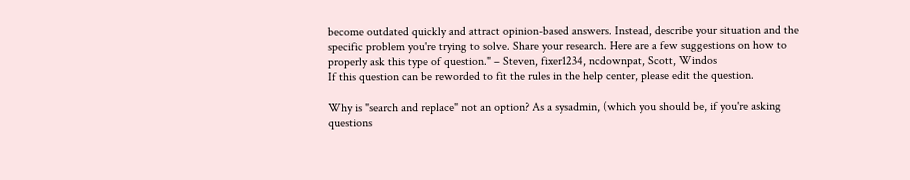become outdated quickly and attract opinion-based answers. Instead, describe your situation and the specific problem you're trying to solve. Share your research. Here are a few suggestions on how to properly ask this type of question." – Steven, fixer1234, ncdownpat, Scott, Windos
If this question can be reworded to fit the rules in the help center, please edit the question.

Why is "search and replace" not an option? As a sysadmin, (which you should be, if you're asking questions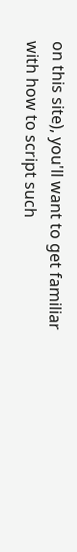on this site), you'll want to get familiar with how to script such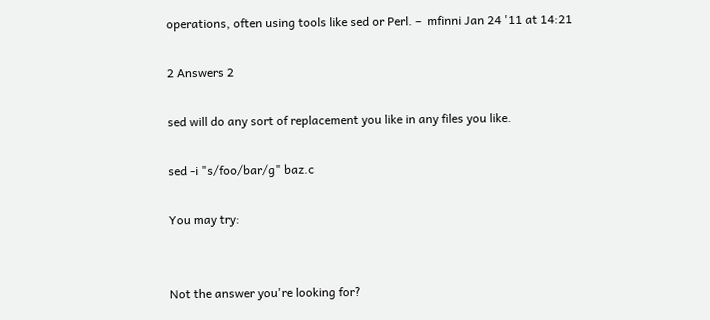operations, often using tools like sed or Perl. –  mfinni Jan 24 '11 at 14:21

2 Answers 2

sed will do any sort of replacement you like in any files you like.

sed -i "s/foo/bar/g" baz.c

You may try:


Not the answer you're looking for?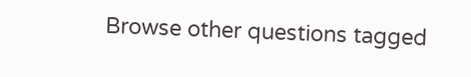Browse other questions tagged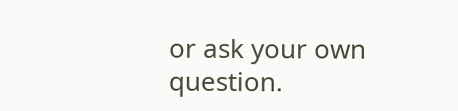or ask your own question.